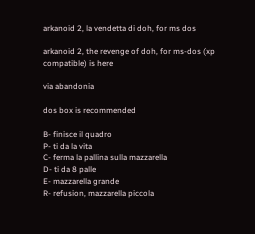arkanoid 2, la vendetta di doh, for ms dos

arkanoid 2, the revenge of doh, for ms-dos (xp compatible) is here

via abandonia

dos box is recommended

B- finisce il quadro
P- ti da la vita
C- ferma la pallina sulla mazzarella
D- ti da 8 palle
E- mazzarella grande
R- refusion, mazzarella piccola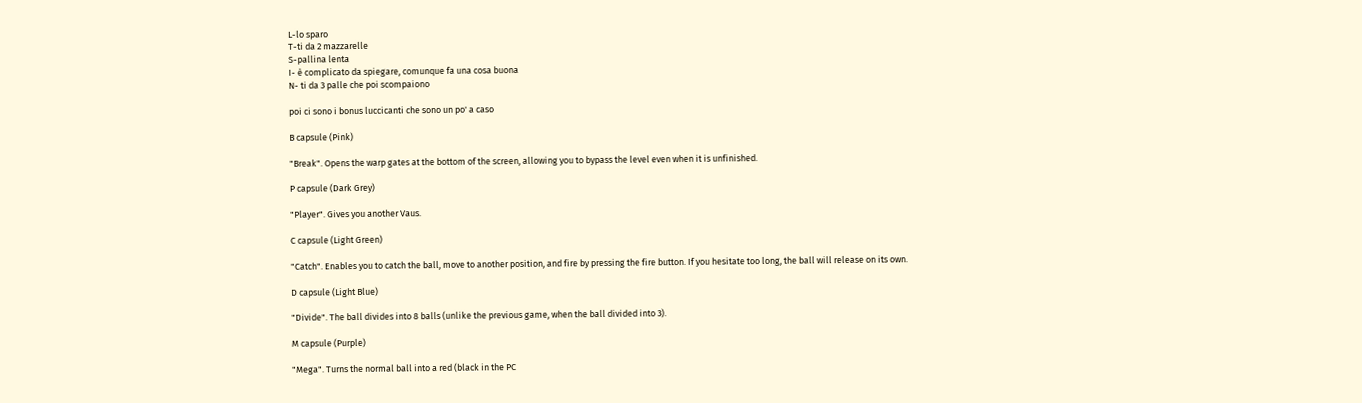L-lo sparo
T-ti da 2 mazzarelle
S-pallina lenta
I- è complicato da spiegare, comunque fa una cosa buona
N- ti da 3 palle che poi scompaiono

poi ci sono i bonus luccicanti che sono un po' a caso

B capsule (Pink)

"Break". Opens the warp gates at the bottom of the screen, allowing you to bypass the level even when it is unfinished.

P capsule (Dark Grey)

"Player". Gives you another Vaus.

C capsule (Light Green)

"Catch". Enables you to catch the ball, move to another position, and fire by pressing the fire button. If you hesitate too long, the ball will release on its own.

D capsule (Light Blue)

"Divide". The ball divides into 8 balls (unlike the previous game, when the ball divided into 3).

M capsule (Purple)

"Mega". Turns the normal ball into a red (black in the PC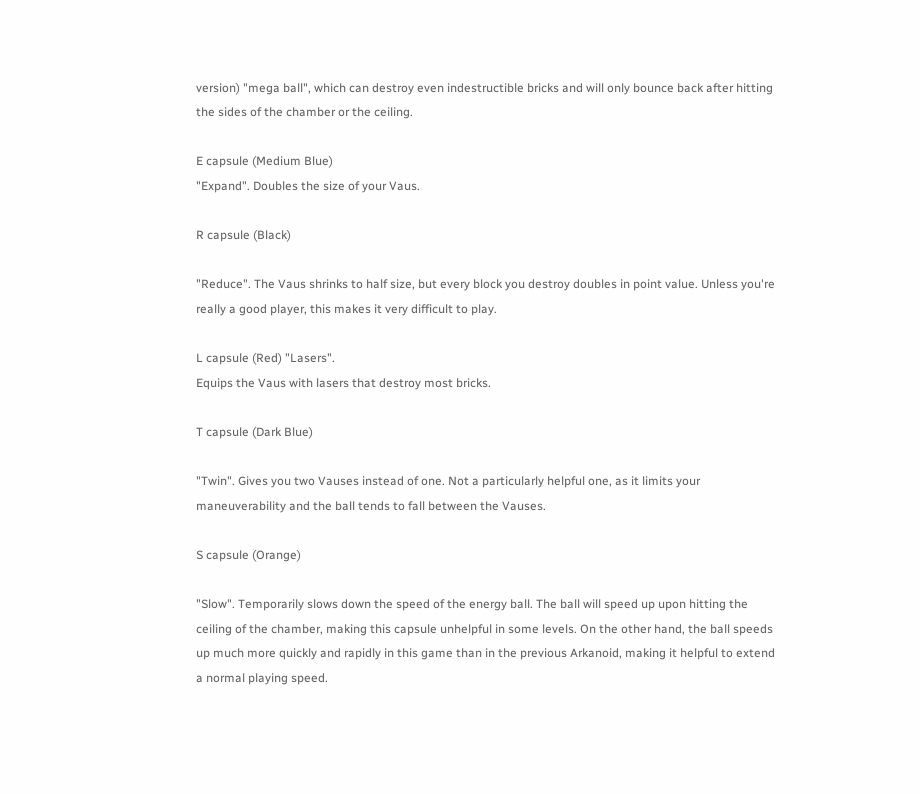version) "mega ball", which can destroy even indestructible bricks and will only bounce back after hitting the sides of the chamber or the ceiling.

E capsule (Medium Blue)
"Expand". Doubles the size of your Vaus.

R capsule (Black)

"Reduce". The Vaus shrinks to half size, but every block you destroy doubles in point value. Unless you're really a good player, this makes it very difficult to play.

L capsule (Red) "Lasers".
Equips the Vaus with lasers that destroy most bricks.

T capsule (Dark Blue)

"Twin". Gives you two Vauses instead of one. Not a particularly helpful one, as it limits your maneuverability and the ball tends to fall between the Vauses.

S capsule (Orange)

"Slow". Temporarily slows down the speed of the energy ball. The ball will speed up upon hitting the ceiling of the chamber, making this capsule unhelpful in some levels. On the other hand, the ball speeds up much more quickly and rapidly in this game than in the previous Arkanoid, making it helpful to extend a normal playing speed.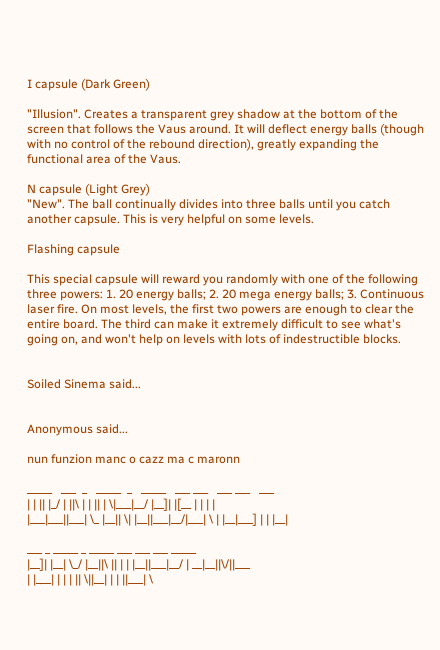I capsule (Dark Green)

"Illusion". Creates a transparent grey shadow at the bottom of the screen that follows the Vaus around. It will deflect energy balls (though with no control of the rebound direction), greatly expanding the functional area of the Vaus.

N capsule (Light Grey)
"New". The ball continually divides into three balls until you catch another capsule. This is very helpful on some levels.

Flashing capsule

This special capsule will reward you randomly with one of the following three powers: 1. 20 energy balls; 2. 20 mega energy balls; 3. Continuous laser fire. On most levels, the first two powers are enough to clear the entire board. The third can make it extremely difficult to see what's going on, and won't help on levels with lots of indestructible blocks.


Soiled Sinema said...


Anonymous said...

nun funzion manc o cazz ma c maronn

_____   ___  _   _____  _   _____   ___ ___   ___ ___   ___
| | || |_/ | ||\ | | || | \|___|__/ |__]| |[__ | | | |
|___|___||___| \_ |__|| \| |__||___|__/|___| \ | |__|___] | | |__|

___ _ _____ _ _____ ___ ___ ___ _____
|__]| |__| \_/ |__||\ || | | |__||___|__/ | __|__||\/||___
| |___| | | | || \||__| | | ||___| \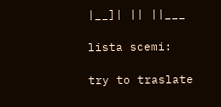|__]| || ||___

lista scemi:

try to traslate